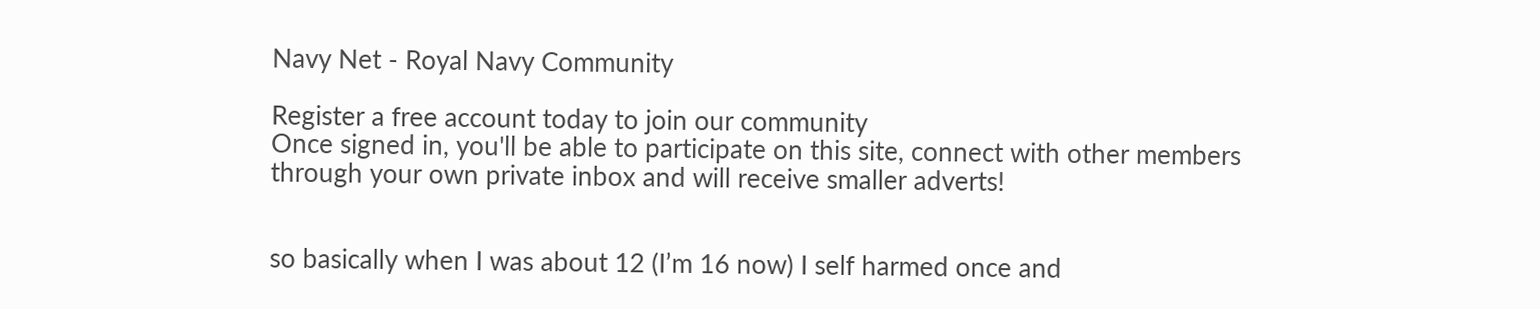Navy Net - Royal Navy Community

Register a free account today to join our community
Once signed in, you'll be able to participate on this site, connect with other members through your own private inbox and will receive smaller adverts!


so basically when I was about 12 (I’m 16 now) I self harmed once and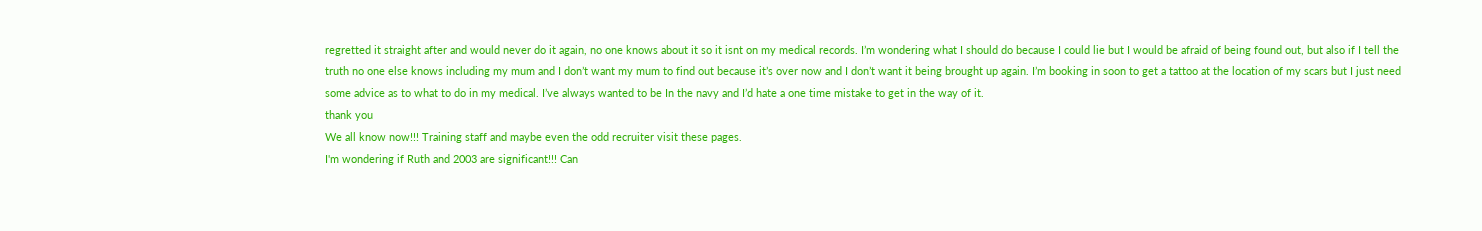regretted it straight after and would never do it again, no one knows about it so it isnt on my medical records. I’m wondering what I should do because I could lie but I would be afraid of being found out, but also if I tell the truth no one else knows including my mum and I don’t want my mum to find out because it’s over now and I don’t want it being brought up again. I’m booking in soon to get a tattoo at the location of my scars but I just need some advice as to what to do in my medical. I’ve always wanted to be In the navy and I’d hate a one time mistake to get in the way of it.
thank you
We all know now!!! Training staff and maybe even the odd recruiter visit these pages.
I'm wondering if Ruth and 2003 are significant!!! Can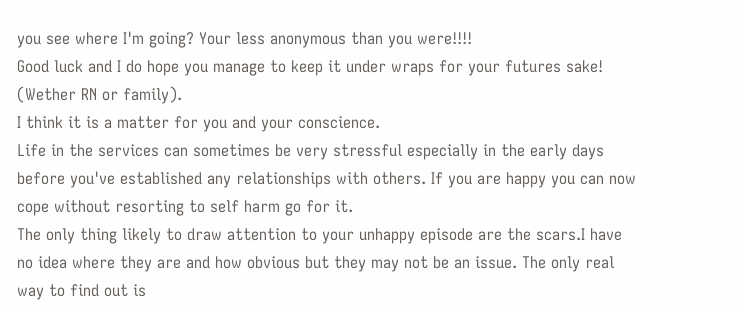you see where I'm going? Your less anonymous than you were!!!!
Good luck and I do hope you manage to keep it under wraps for your futures sake! (Wether RN or family).
I think it is a matter for you and your conscience.
Life in the services can sometimes be very stressful especially in the early days before you've established any relationships with others. If you are happy you can now cope without resorting to self harm go for it.
The only thing likely to draw attention to your unhappy episode are the scars.I have no idea where they are and how obvious but they may not be an issue. The only real way to find out is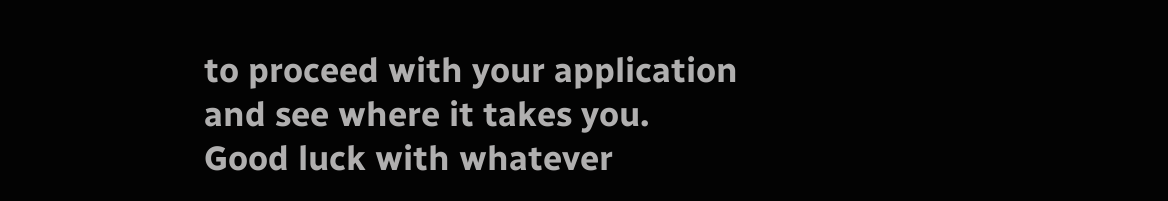to proceed with your application and see where it takes you.
Good luck with whatever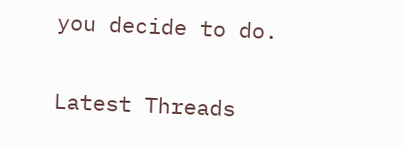you decide to do.

Latest Threads